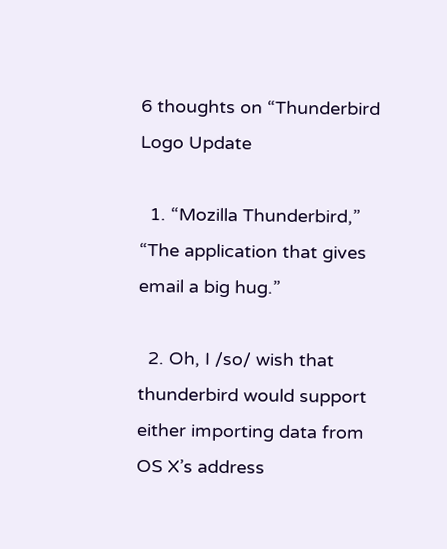6 thoughts on “Thunderbird Logo Update

  1. “Mozilla Thunderbird,” “The application that gives email a big hug.”

  2. Oh, I /so/ wish that thunderbird would support either importing data from OS X’s address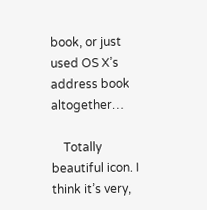book, or just used OS X’s address book altogether…

    Totally beautiful icon. I think it’s very,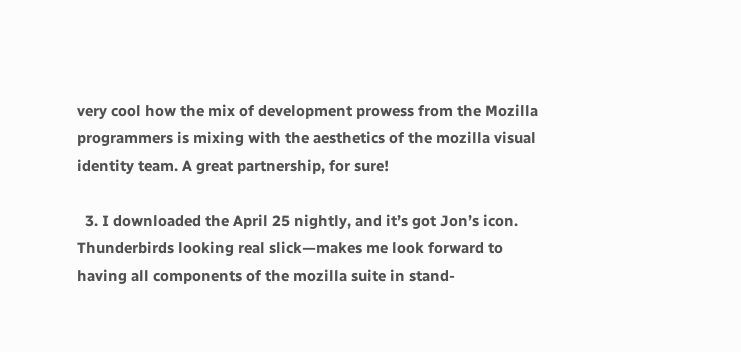very cool how the mix of development prowess from the Mozilla programmers is mixing with the aesthetics of the mozilla visual identity team. A great partnership, for sure!

  3. I downloaded the April 25 nightly, and it’s got Jon’s icon. Thunderbirds looking real slick—makes me look forward to having all components of the mozilla suite in stand-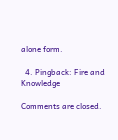alone form.

  4. Pingback: Fire and Knowledge

Comments are closed.